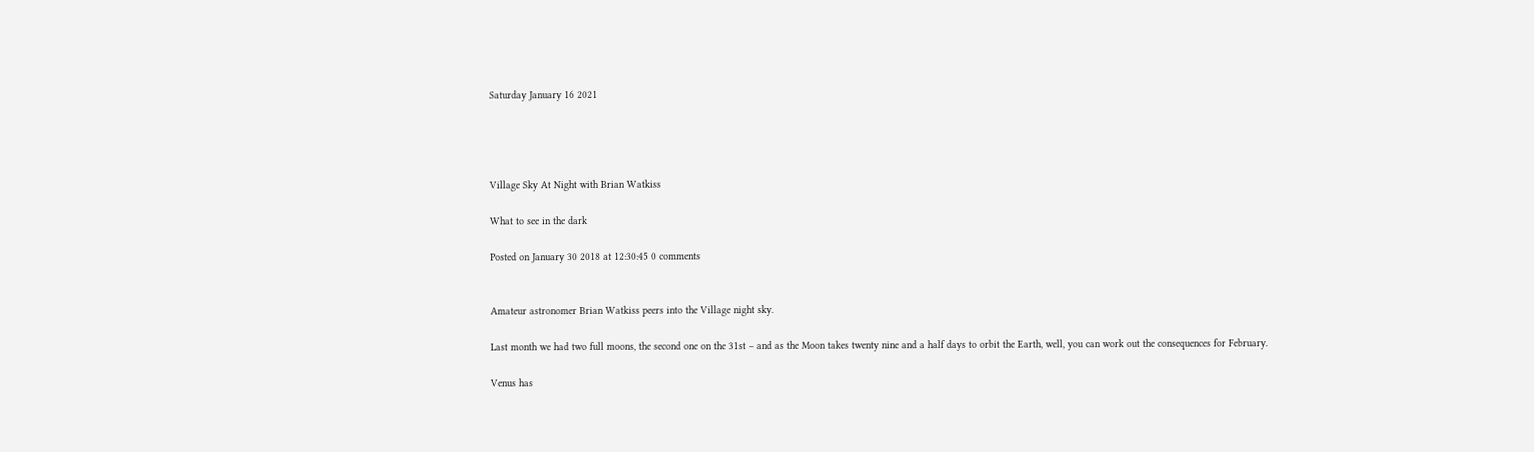Saturday January 16 2021




Village Sky At Night with Brian Watkiss

What to see in the dark

Posted on January 30 2018 at 12:30:45 0 comments


Amateur astronomer Brian Watkiss peers into the Village night sky.

Last month we had two full moons, the second one on the 31st – and as the Moon takes twenty nine and a half days to orbit the Earth, well, you can work out the consequences for February.

Venus has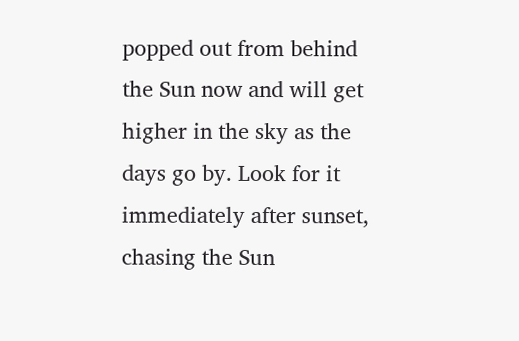popped out from behind the Sun now and will get higher in the sky as the days go by. Look for it immediately after sunset, chasing the Sun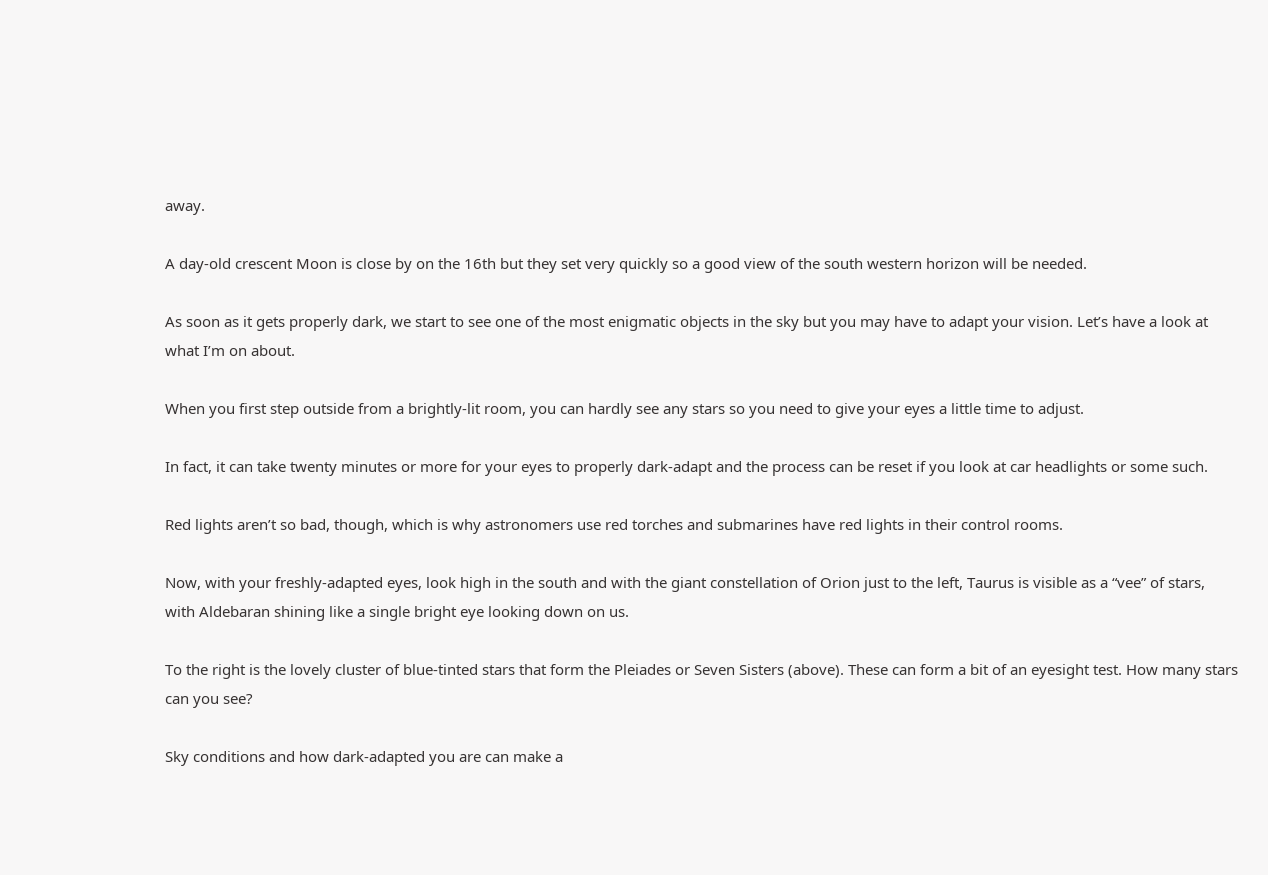away.

A day-old crescent Moon is close by on the 16th but they set very quickly so a good view of the south western horizon will be needed.

As soon as it gets properly dark, we start to see one of the most enigmatic objects in the sky but you may have to adapt your vision. Let’s have a look at what I’m on about.

When you first step outside from a brightly-lit room, you can hardly see any stars so you need to give your eyes a little time to adjust.

In fact, it can take twenty minutes or more for your eyes to properly dark-adapt and the process can be reset if you look at car headlights or some such.

Red lights aren’t so bad, though, which is why astronomers use red torches and submarines have red lights in their control rooms.

Now, with your freshly-adapted eyes, look high in the south and with the giant constellation of Orion just to the left, Taurus is visible as a “vee” of stars, with Aldebaran shining like a single bright eye looking down on us.

To the right is the lovely cluster of blue-tinted stars that form the Pleiades or Seven Sisters (above). These can form a bit of an eyesight test. How many stars can you see?

Sky conditions and how dark-adapted you are can make a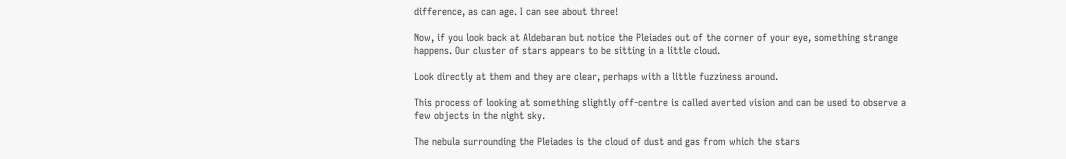difference, as can age. I can see about three!

Now, if you look back at Aldebaran but notice the Pleiades out of the corner of your eye, something strange happens. Our cluster of stars appears to be sitting in a little cloud.

Look directly at them and they are clear, perhaps with a little fuzziness around.

This process of looking at something slightly off-centre is called averted vision and can be used to observe a few objects in the night sky.

The nebula surrounding the Pleiades is the cloud of dust and gas from which the stars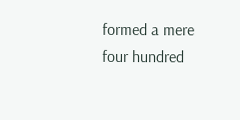formed a mere four hundred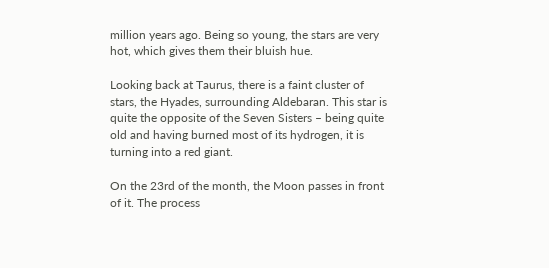million years ago. Being so young, the stars are very hot, which gives them their bluish hue.

Looking back at Taurus, there is a faint cluster of stars, the Hyades, surrounding Aldebaran. This star is quite the opposite of the Seven Sisters – being quite old and having burned most of its hydrogen, it is turning into a red giant.

On the 23rd of the month, the Moon passes in front of it. The process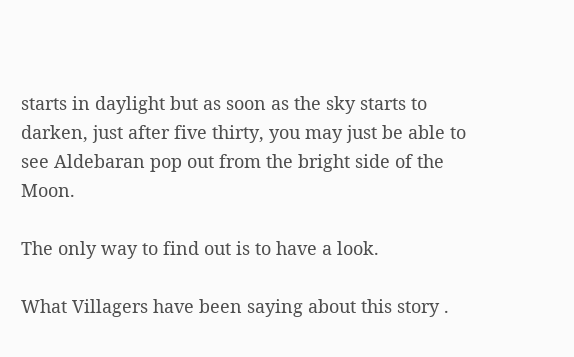starts in daylight but as soon as the sky starts to darken, just after five thirty, you may just be able to see Aldebaran pop out from the bright side of the Moon.

The only way to find out is to have a look.

What Villagers have been saying about this story .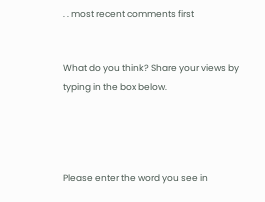. . most recent comments first


What do you think? Share your views by typing in the box below.




Please enter the word you see in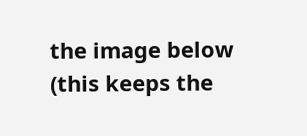the image below (this keeps the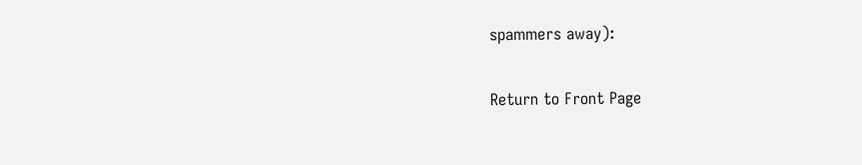spammers away):

Return to Front Page